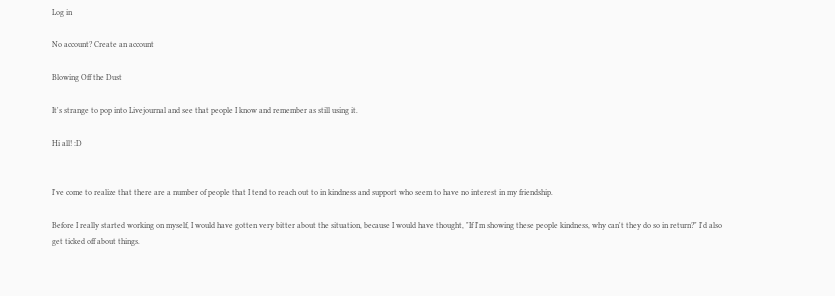Log in

No account? Create an account

Blowing Off the Dust

It's strange to pop into Livejournal and see that people I know and remember as still using it.

Hi all! :D


I've come to realize that there are a number of people that I tend to reach out to in kindness and support who seem to have no interest in my friendship.

Before I really started working on myself, I would have gotten very bitter about the situation, because I would have thought, "If I'm showing these people kindness, why can't they do so in return?" I'd also get ticked off about things.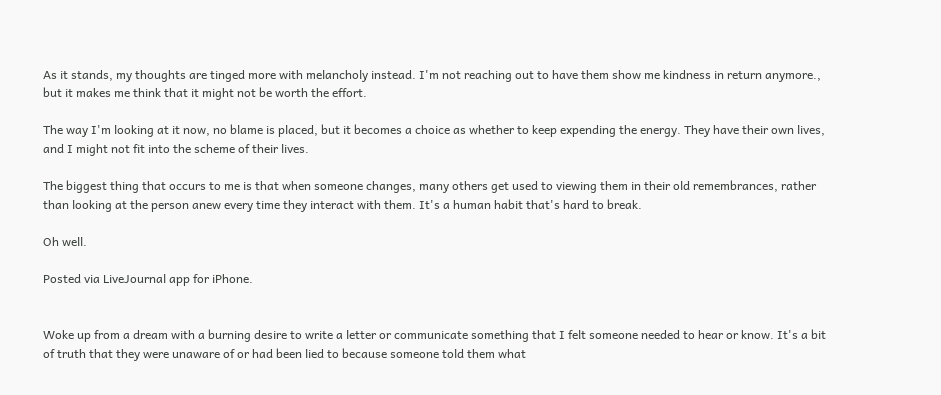As it stands, my thoughts are tinged more with melancholy instead. I'm not reaching out to have them show me kindness in return anymore., but it makes me think that it might not be worth the effort.

The way I'm looking at it now, no blame is placed, but it becomes a choice as whether to keep expending the energy. They have their own lives, and I might not fit into the scheme of their lives.

The biggest thing that occurs to me is that when someone changes, many others get used to viewing them in their old remembrances, rather than looking at the person anew every time they interact with them. It's a human habit that's hard to break.

Oh well.

Posted via LiveJournal app for iPhone.


Woke up from a dream with a burning desire to write a letter or communicate something that I felt someone needed to hear or know. It's a bit of truth that they were unaware of or had been lied to because someone told them what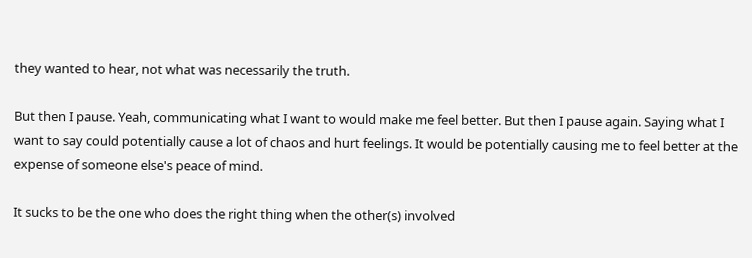they wanted to hear, not what was necessarily the truth.

But then I pause. Yeah, communicating what I want to would make me feel better. But then I pause again. Saying what I want to say could potentially cause a lot of chaos and hurt feelings. It would be potentially causing me to feel better at the expense of someone else's peace of mind.

It sucks to be the one who does the right thing when the other(s) involved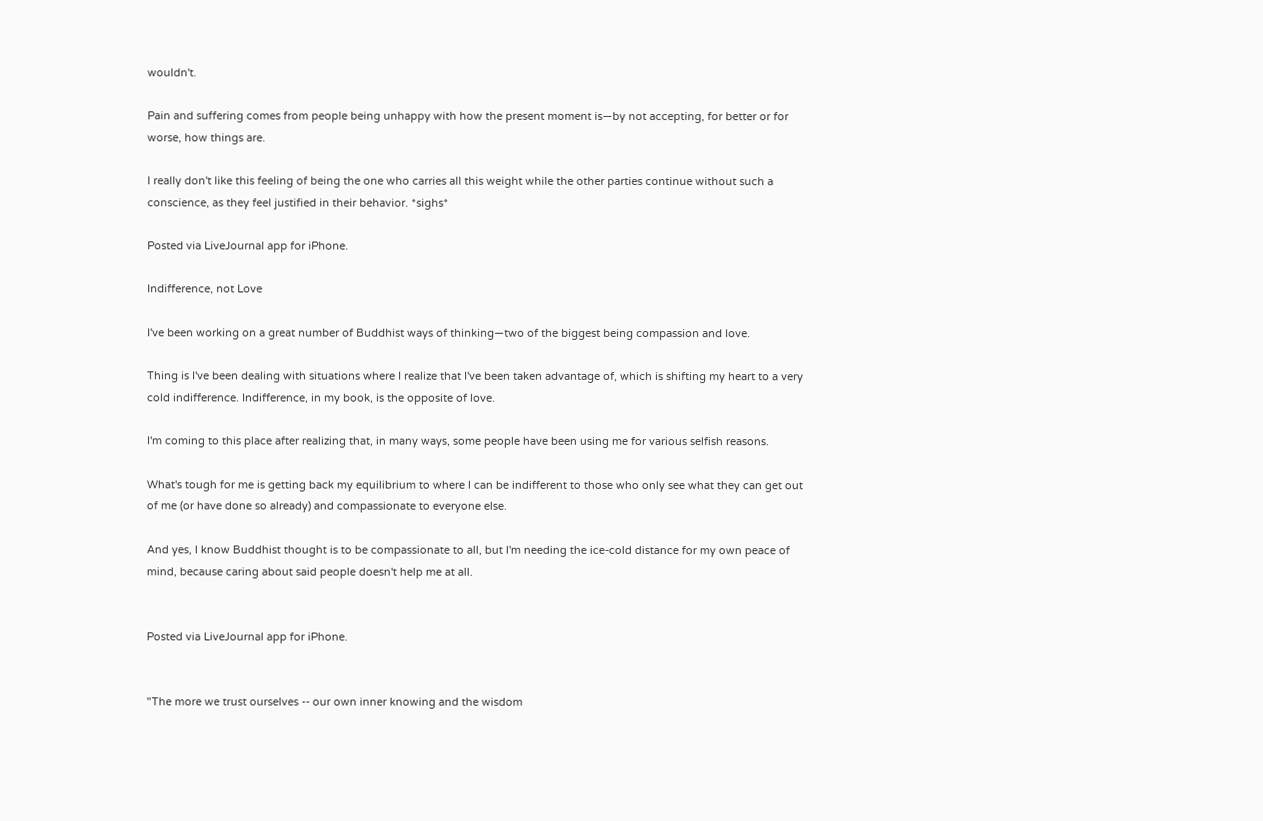wouldn't.

Pain and suffering comes from people being unhappy with how the present moment is—by not accepting, for better or for worse, how things are.

I really don't like this feeling of being the one who carries all this weight while the other parties continue without such a conscience, as they feel justified in their behavior. *sighs*

Posted via LiveJournal app for iPhone.

Indifference, not Love

I've been working on a great number of Buddhist ways of thinking—two of the biggest being compassion and love.

Thing is I've been dealing with situations where I realize that I've been taken advantage of, which is shifting my heart to a very cold indifference. Indifference, in my book, is the opposite of love.

I'm coming to this place after realizing that, in many ways, some people have been using me for various selfish reasons.

What's tough for me is getting back my equilibrium to where I can be indifferent to those who only see what they can get out of me (or have done so already) and compassionate to everyone else.

And yes, I know Buddhist thought is to be compassionate to all, but I'm needing the ice-cold distance for my own peace of mind, because caring about said people doesn't help me at all.


Posted via LiveJournal app for iPhone.


"The more we trust ourselves -- our own inner knowing and the wisdom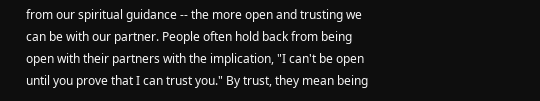from our spiritual guidance -- the more open and trusting we can be with our partner. People often hold back from being open with their partners with the implication, "I can't be open until you prove that I can trust you." By trust, they mean being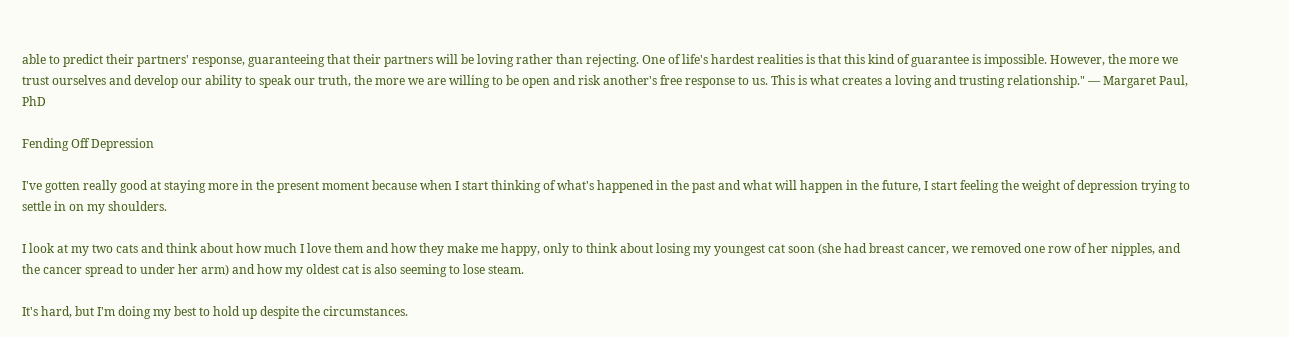able to predict their partners' response, guaranteeing that their partners will be loving rather than rejecting. One of life's hardest realities is that this kind of guarantee is impossible. However, the more we trust ourselves and develop our ability to speak our truth, the more we are willing to be open and risk another's free response to us. This is what creates a loving and trusting relationship." — Margaret Paul, PhD

Fending Off Depression

I've gotten really good at staying more in the present moment because when I start thinking of what's happened in the past and what will happen in the future, I start feeling the weight of depression trying to settle in on my shoulders.

I look at my two cats and think about how much I love them and how they make me happy, only to think about losing my youngest cat soon (she had breast cancer, we removed one row of her nipples, and the cancer spread to under her arm) and how my oldest cat is also seeming to lose steam.

It's hard, but I'm doing my best to hold up despite the circumstances.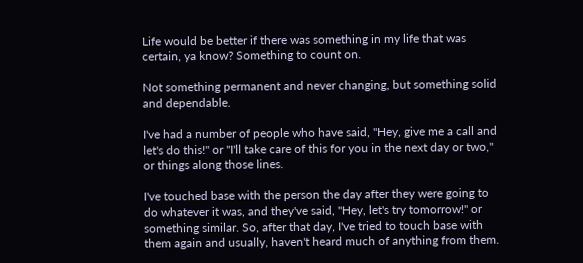Life would be better if there was something in my life that was certain, ya know? Something to count on.

Not something permanent and never changing, but something solid and dependable.

I've had a number of people who have said, "Hey, give me a call and let's do this!" or "I'll take care of this for you in the next day or two," or things along those lines.

I've touched base with the person the day after they were going to do whatever it was, and they've said, "Hey, let's try tomorrow!" or something similar. So, after that day, I've tried to touch base with them again and usually, haven't heard much of anything from them.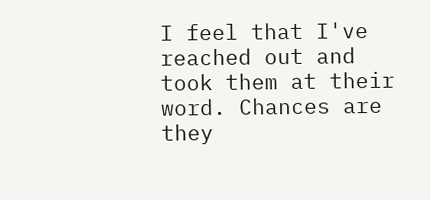I feel that I've reached out and took them at their word. Chances are they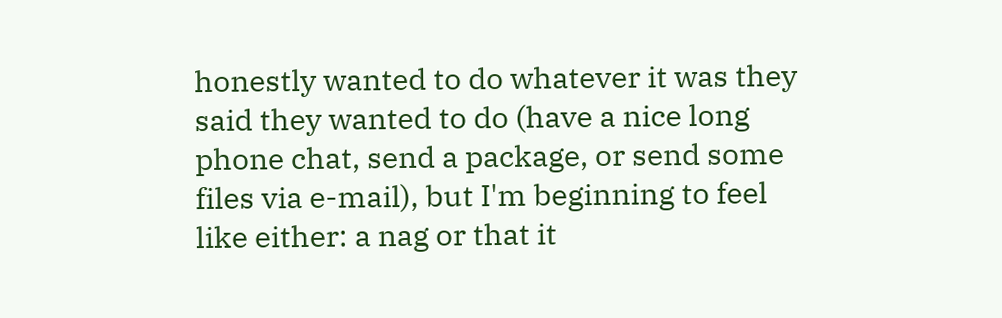honestly wanted to do whatever it was they said they wanted to do (have a nice long phone chat, send a package, or send some files via e-mail), but I'm beginning to feel like either: a nag or that it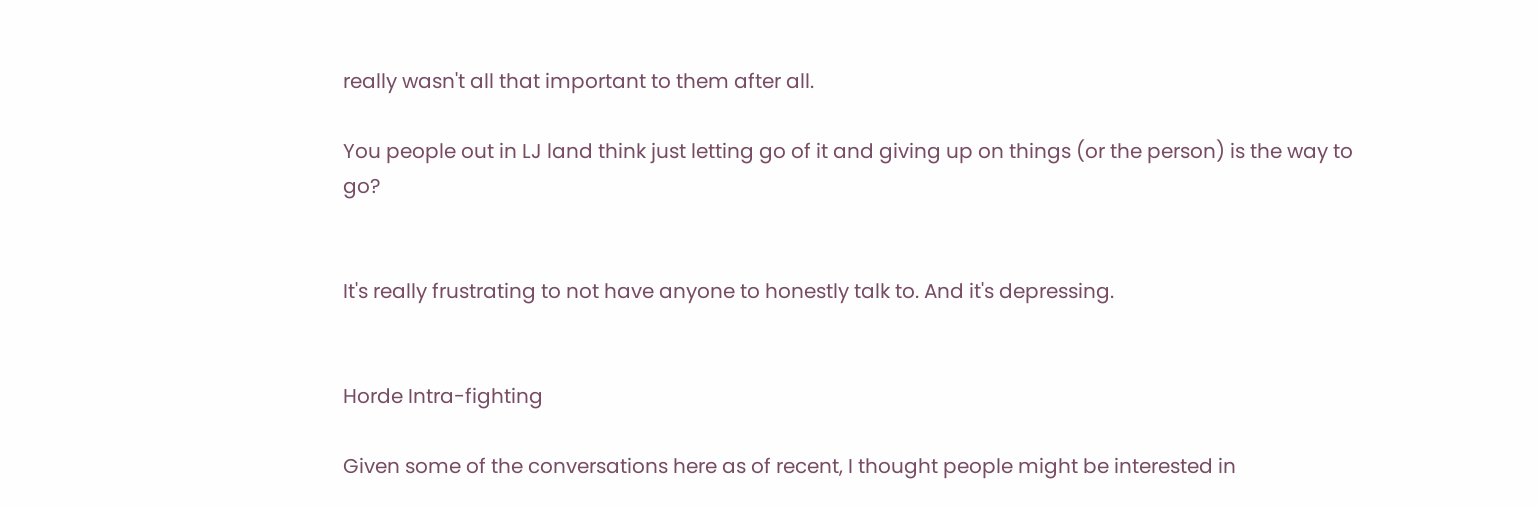really wasn't all that important to them after all.

You people out in LJ land think just letting go of it and giving up on things (or the person) is the way to go?


It's really frustrating to not have anyone to honestly talk to. And it's depressing.


Horde Intra-fighting

Given some of the conversations here as of recent, I thought people might be interested in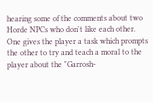hearing some of the comments about two Horde NPCs who don't like each other. One gives the player a task which prompts the other to try and teach a moral to the player about the "Garrosh-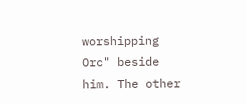worshipping Orc" beside him. The other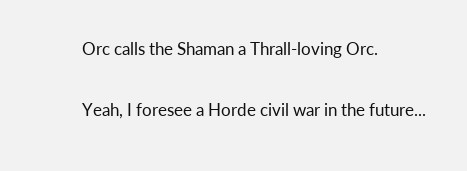Orc calls the Shaman a Thrall-loving Orc.

Yeah, I foresee a Horde civil war in the future...